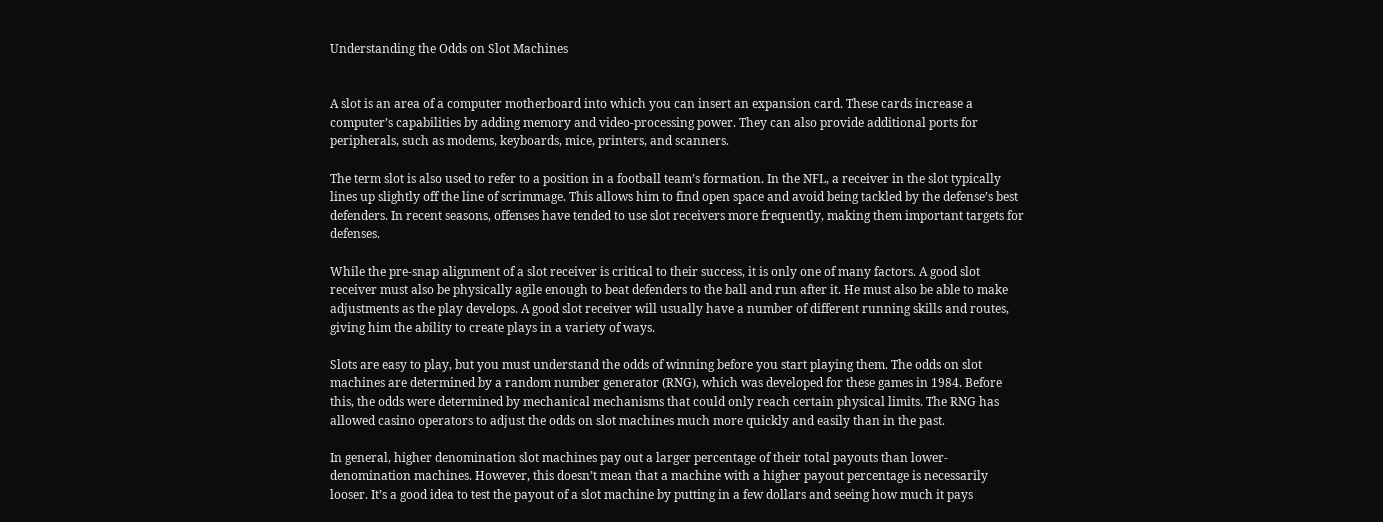Understanding the Odds on Slot Machines


A slot is an area of a computer motherboard into which you can insert an expansion card. These cards increase a computer’s capabilities by adding memory and video-processing power. They can also provide additional ports for peripherals, such as modems, keyboards, mice, printers, and scanners.

The term slot is also used to refer to a position in a football team’s formation. In the NFL, a receiver in the slot typically lines up slightly off the line of scrimmage. This allows him to find open space and avoid being tackled by the defense’s best defenders. In recent seasons, offenses have tended to use slot receivers more frequently, making them important targets for defenses.

While the pre-snap alignment of a slot receiver is critical to their success, it is only one of many factors. A good slot receiver must also be physically agile enough to beat defenders to the ball and run after it. He must also be able to make adjustments as the play develops. A good slot receiver will usually have a number of different running skills and routes, giving him the ability to create plays in a variety of ways.

Slots are easy to play, but you must understand the odds of winning before you start playing them. The odds on slot machines are determined by a random number generator (RNG), which was developed for these games in 1984. Before this, the odds were determined by mechanical mechanisms that could only reach certain physical limits. The RNG has allowed casino operators to adjust the odds on slot machines much more quickly and easily than in the past.

In general, higher denomination slot machines pay out a larger percentage of their total payouts than lower-denomination machines. However, this doesn’t mean that a machine with a higher payout percentage is necessarily looser. It’s a good idea to test the payout of a slot machine by putting in a few dollars and seeing how much it pays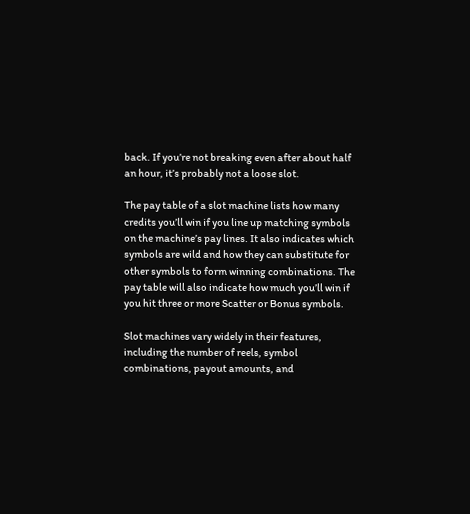back. If you’re not breaking even after about half an hour, it’s probably not a loose slot.

The pay table of a slot machine lists how many credits you’ll win if you line up matching symbols on the machine’s pay lines. It also indicates which symbols are wild and how they can substitute for other symbols to form winning combinations. The pay table will also indicate how much you’ll win if you hit three or more Scatter or Bonus symbols.

Slot machines vary widely in their features, including the number of reels, symbol combinations, payout amounts, and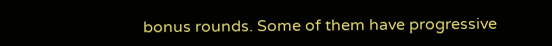bonus rounds. Some of them have progressive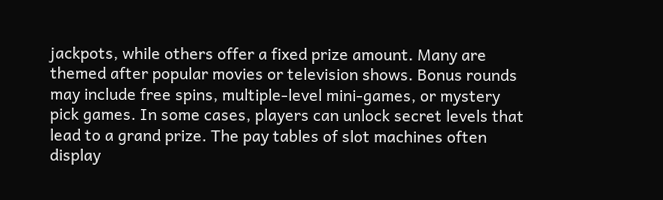jackpots, while others offer a fixed prize amount. Many are themed after popular movies or television shows. Bonus rounds may include free spins, multiple-level mini-games, or mystery pick games. In some cases, players can unlock secret levels that lead to a grand prize. The pay tables of slot machines often display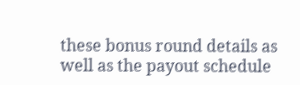these bonus round details as well as the payout schedule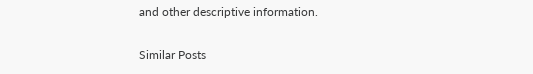and other descriptive information.

Similar Posts